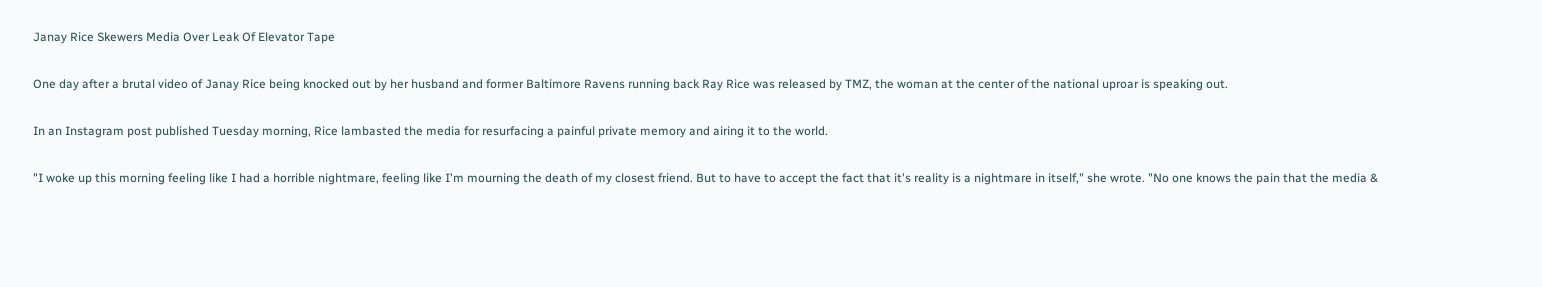Janay Rice Skewers Media Over Leak Of Elevator Tape

One day after a brutal video of Janay Rice being knocked out by her husband and former Baltimore Ravens running back Ray Rice was released by TMZ, the woman at the center of the national uproar is speaking out.

In an Instagram post published Tuesday morning, Rice lambasted the media for resurfacing a painful private memory and airing it to the world.

"I woke up this morning feeling like I had a horrible nightmare, feeling like I'm mourning the death of my closest friend. But to have to accept the fact that it's reality is a nightmare in itself," she wrote. "No one knows the pain that the media &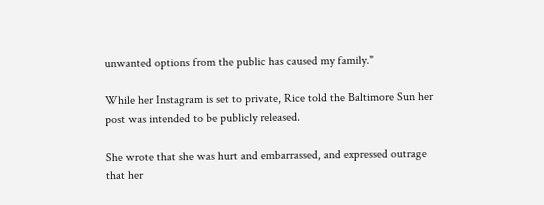unwanted options from the public has caused my family."

While her Instagram is set to private, Rice told the Baltimore Sun her post was intended to be publicly released.

She wrote that she was hurt and embarrassed, and expressed outrage that her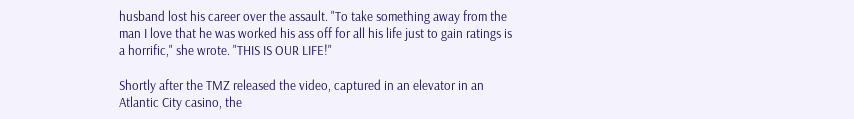husband lost his career over the assault. "To take something away from the man I love that he was worked his ass off for all his life just to gain ratings is a horrific," she wrote. "THIS IS OUR LIFE!"

Shortly after the TMZ released the video, captured in an elevator in an Atlantic City casino, the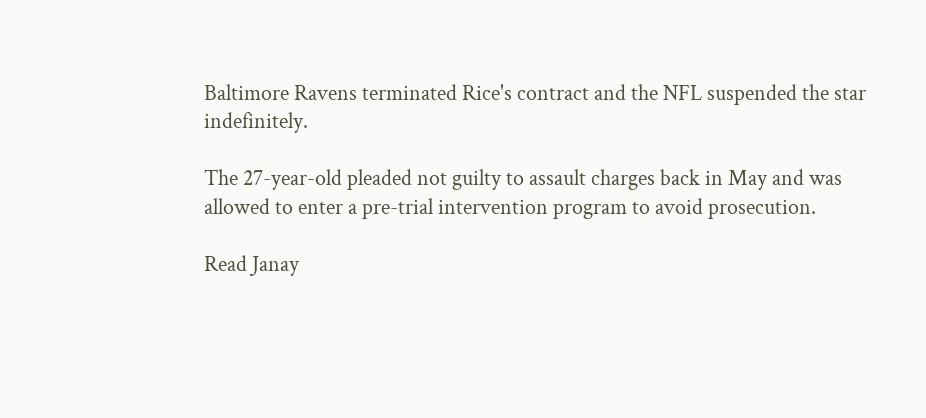Baltimore Ravens terminated Rice's contract and the NFL suspended the star indefinitely.

The 27-year-old pleaded not guilty to assault charges back in May and was allowed to enter a pre-trial intervention program to avoid prosecution.

Read Janay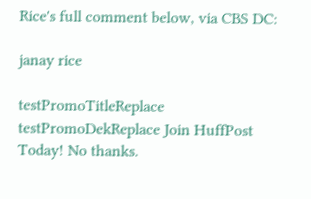Rice's full comment below, via CBS DC:

janay rice

testPromoTitleReplace testPromoDekReplace Join HuffPost Today! No thanks.